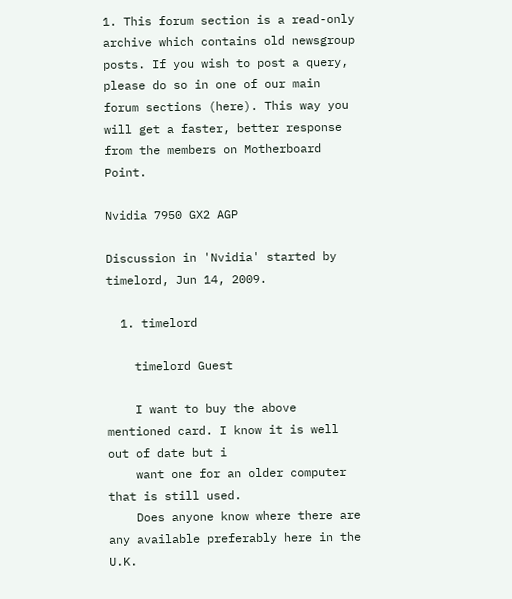1. This forum section is a read-only archive which contains old newsgroup posts. If you wish to post a query, please do so in one of our main forum sections (here). This way you will get a faster, better response from the members on Motherboard Point.

Nvidia 7950 GX2 AGP

Discussion in 'Nvidia' started by timelord, Jun 14, 2009.

  1. timelord

    timelord Guest

    I want to buy the above mentioned card. I know it is well out of date but i
    want one for an older computer that is still used.
    Does anyone know where there are any available preferably here in the U.K.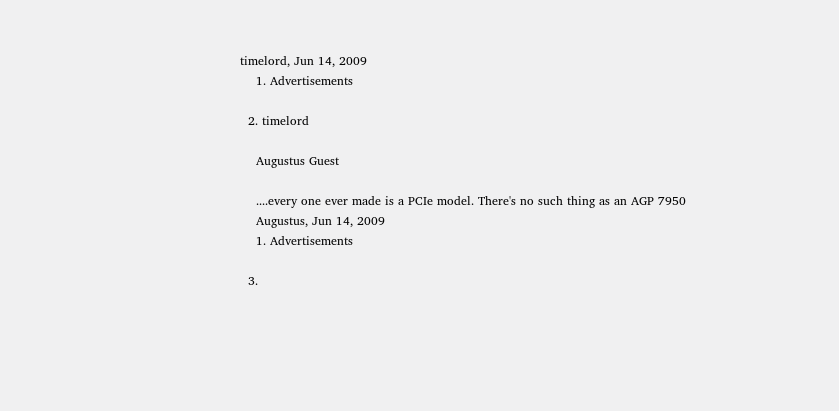timelord, Jun 14, 2009
    1. Advertisements

  2. timelord

    Augustus Guest

    ....every one ever made is a PCIe model. There's no such thing as an AGP 7950
    Augustus, Jun 14, 2009
    1. Advertisements

  3.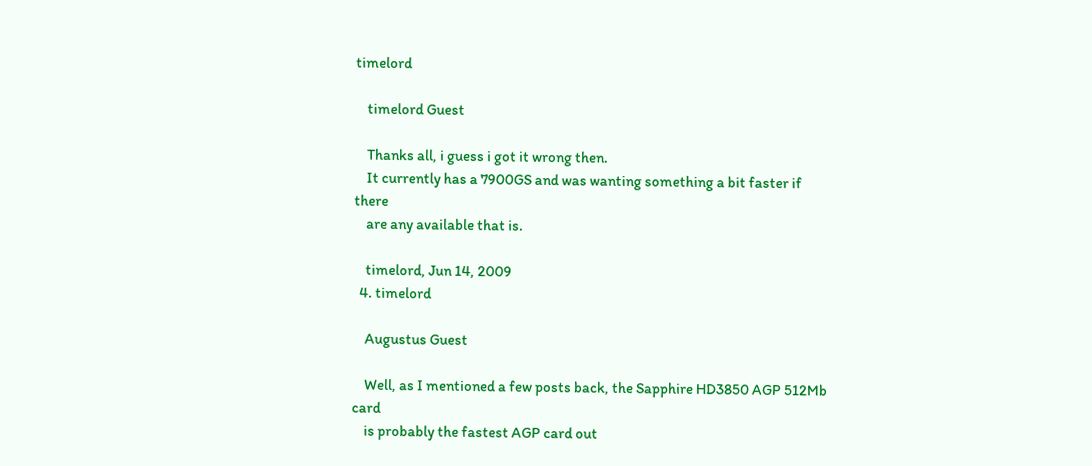timelord

    timelord Guest

    Thanks all, i guess i got it wrong then.
    It currently has a 7900GS and was wanting something a bit faster if there
    are any available that is.

    timelord, Jun 14, 2009
  4. timelord

    Augustus Guest

    Well, as I mentioned a few posts back, the Sapphire HD3850 AGP 512Mb card
    is probably the fastest AGP card out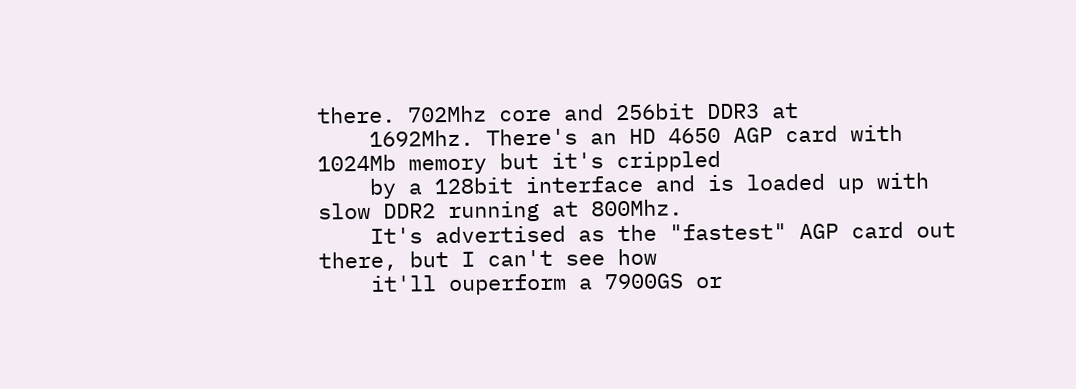there. 702Mhz core and 256bit DDR3 at
    1692Mhz. There's an HD 4650 AGP card with 1024Mb memory but it's crippled
    by a 128bit interface and is loaded up with slow DDR2 running at 800Mhz.
    It's advertised as the "fastest" AGP card out there, but I can't see how
    it'll ouperform a 7900GS or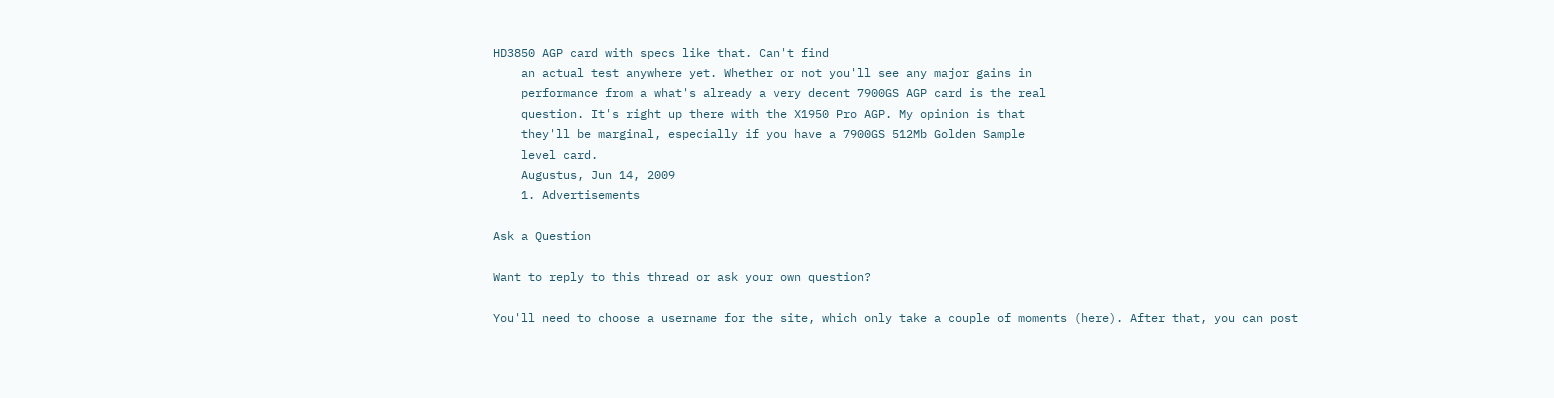HD3850 AGP card with specs like that. Can't find
    an actual test anywhere yet. Whether or not you'll see any major gains in
    performance from a what's already a very decent 7900GS AGP card is the real
    question. It's right up there with the X1950 Pro AGP. My opinion is that
    they'll be marginal, especially if you have a 7900GS 512Mb Golden Sample
    level card.
    Augustus, Jun 14, 2009
    1. Advertisements

Ask a Question

Want to reply to this thread or ask your own question?

You'll need to choose a username for the site, which only take a couple of moments (here). After that, you can post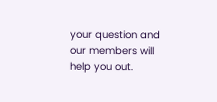your question and our members will help you out.